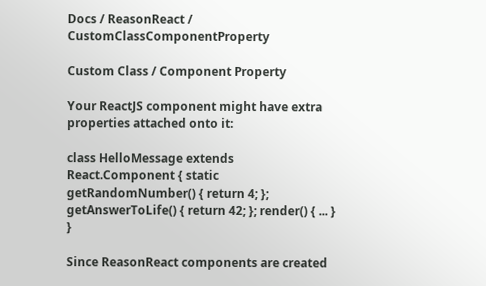Docs / ReasonReact / CustomClassComponentProperty

Custom Class / Component Property

Your ReactJS component might have extra properties attached onto it:

class HelloMessage extends React.Component { static getRandomNumber() { return 4; }; getAnswerToLife() { return 42; }; render() { ... } }

Since ReasonReact components are created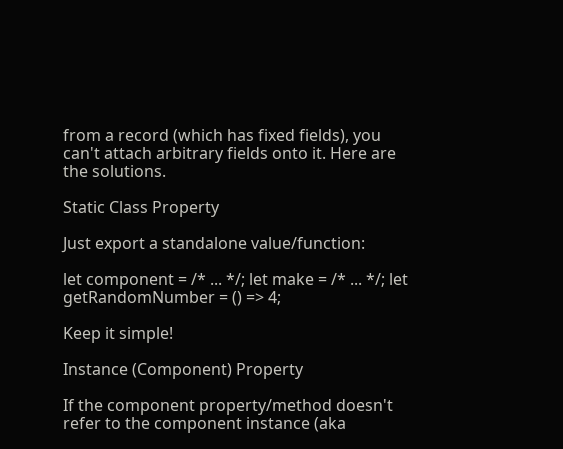from a record (which has fixed fields), you can't attach arbitrary fields onto it. Here are the solutions.

Static Class Property

Just export a standalone value/function:

let component = /* ... */; let make = /* ... */; let getRandomNumber = () => 4;

Keep it simple!

Instance (Component) Property

If the component property/method doesn't refer to the component instance (aka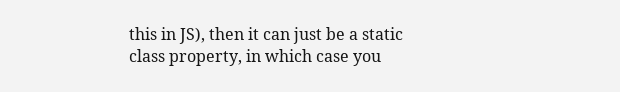this in JS), then it can just be a static class property, in which case you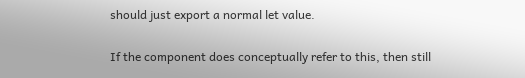should just export a normal let value.

If the component does conceptually refer to this, then still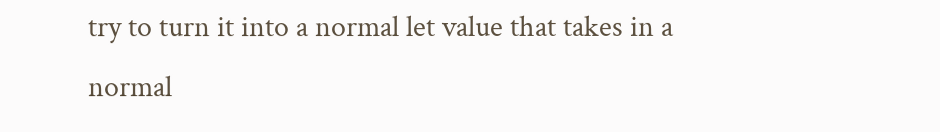try to turn it into a normal let value that takes in a normal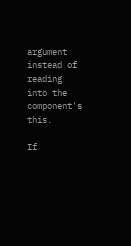argument instead of reading into the component's this.

If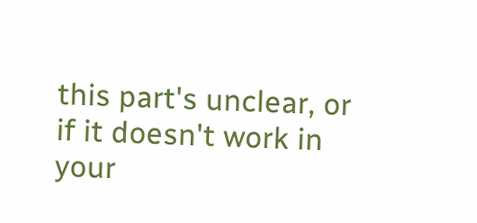this part's unclear, or if it doesn't work in your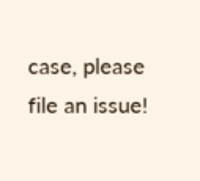case, please file an issue!